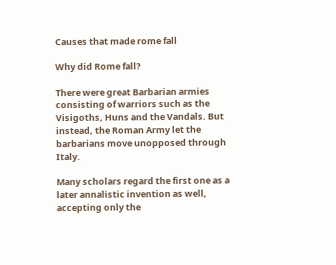Causes that made rome fall

Why did Rome fall?

There were great Barbarian armies consisting of warriors such as the Visigoths, Huns and the Vandals. But instead, the Roman Army let the barbarians move unopposed through Italy.

Many scholars regard the first one as a later annalistic invention as well, accepting only the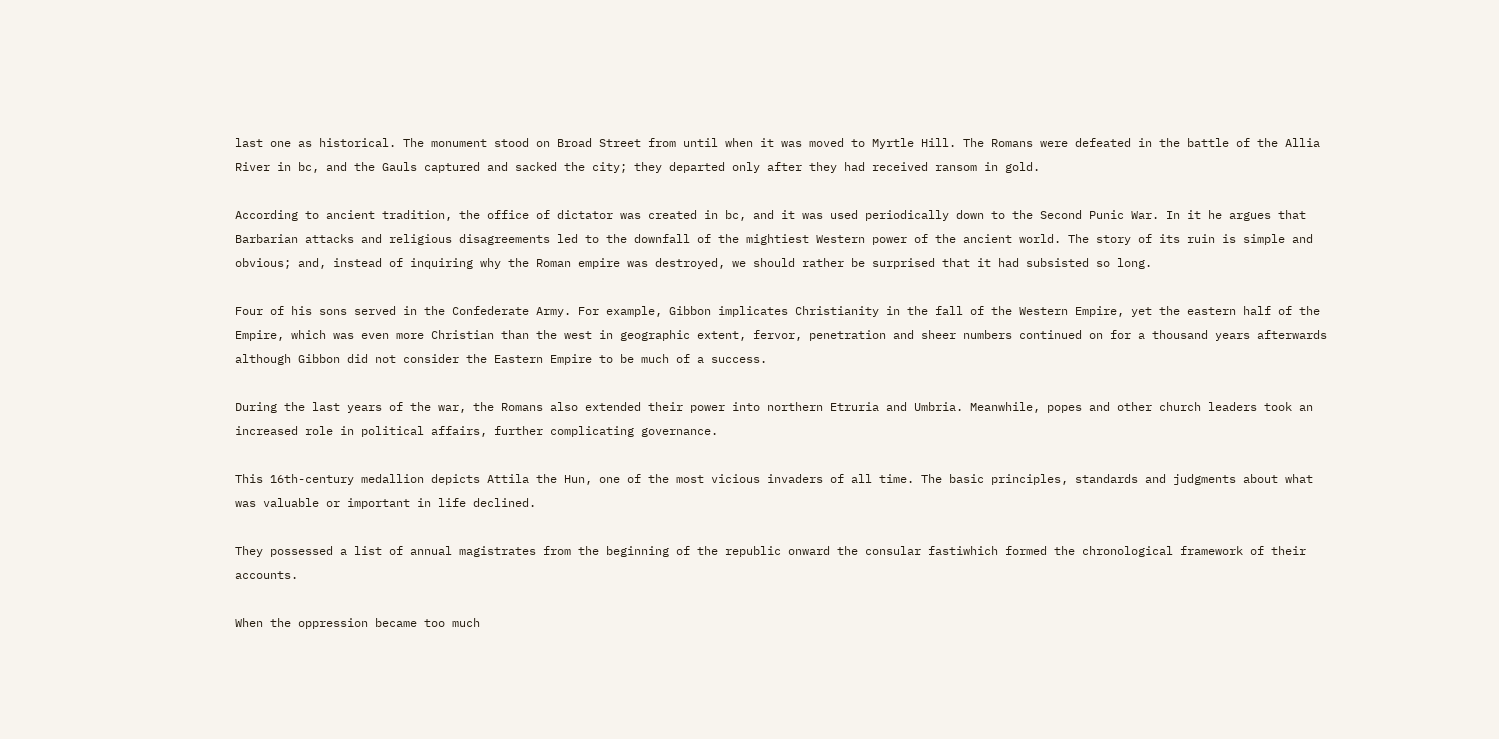last one as historical. The monument stood on Broad Street from until when it was moved to Myrtle Hill. The Romans were defeated in the battle of the Allia River in bc, and the Gauls captured and sacked the city; they departed only after they had received ransom in gold.

According to ancient tradition, the office of dictator was created in bc, and it was used periodically down to the Second Punic War. In it he argues that Barbarian attacks and religious disagreements led to the downfall of the mightiest Western power of the ancient world. The story of its ruin is simple and obvious; and, instead of inquiring why the Roman empire was destroyed, we should rather be surprised that it had subsisted so long.

Four of his sons served in the Confederate Army. For example, Gibbon implicates Christianity in the fall of the Western Empire, yet the eastern half of the Empire, which was even more Christian than the west in geographic extent, fervor, penetration and sheer numbers continued on for a thousand years afterwards although Gibbon did not consider the Eastern Empire to be much of a success.

During the last years of the war, the Romans also extended their power into northern Etruria and Umbria. Meanwhile, popes and other church leaders took an increased role in political affairs, further complicating governance.

This 16th-century medallion depicts Attila the Hun, one of the most vicious invaders of all time. The basic principles, standards and judgments about what was valuable or important in life declined.

They possessed a list of annual magistrates from the beginning of the republic onward the consular fastiwhich formed the chronological framework of their accounts.

When the oppression became too much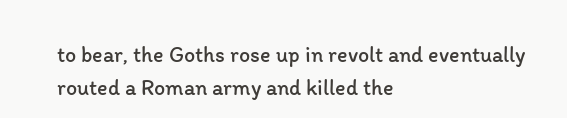to bear, the Goths rose up in revolt and eventually routed a Roman army and killed the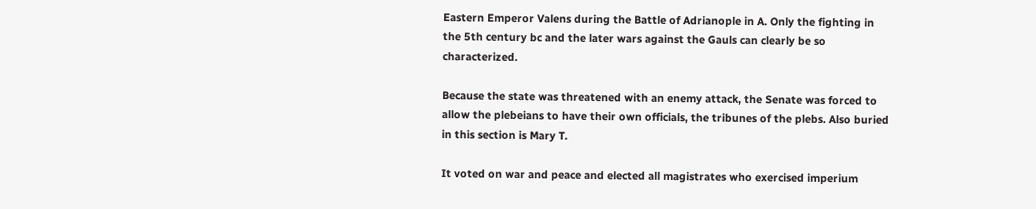Eastern Emperor Valens during the Battle of Adrianople in A. Only the fighting in the 5th century bc and the later wars against the Gauls can clearly be so characterized.

Because the state was threatened with an enemy attack, the Senate was forced to allow the plebeians to have their own officials, the tribunes of the plebs. Also buried in this section is Mary T.

It voted on war and peace and elected all magistrates who exercised imperium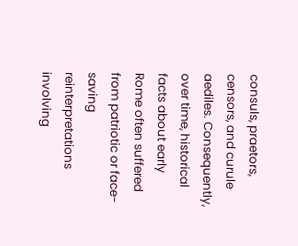consuls, praetors, censors, and curule aediles. Consequently, over time, historical facts about early Rome often suffered from patriotic or face-saving reinterpretations involving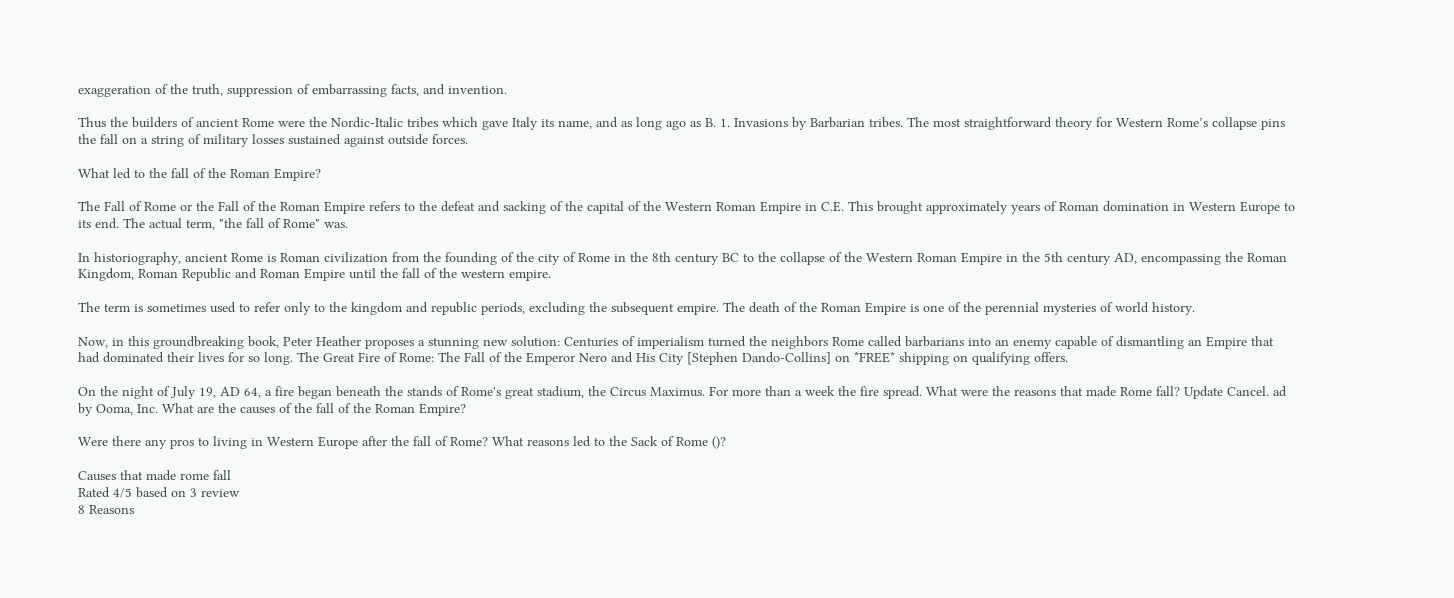exaggeration of the truth, suppression of embarrassing facts, and invention.

Thus the builders of ancient Rome were the Nordic-Italic tribes which gave Italy its name, and as long ago as B. 1. Invasions by Barbarian tribes. The most straightforward theory for Western Rome’s collapse pins the fall on a string of military losses sustained against outside forces.

What led to the fall of the Roman Empire?

The Fall of Rome or the Fall of the Roman Empire refers to the defeat and sacking of the capital of the Western Roman Empire in C.E. This brought approximately years of Roman domination in Western Europe to its end. The actual term, "the fall of Rome" was.

In historiography, ancient Rome is Roman civilization from the founding of the city of Rome in the 8th century BC to the collapse of the Western Roman Empire in the 5th century AD, encompassing the Roman Kingdom, Roman Republic and Roman Empire until the fall of the western empire.

The term is sometimes used to refer only to the kingdom and republic periods, excluding the subsequent empire. The death of the Roman Empire is one of the perennial mysteries of world history.

Now, in this groundbreaking book, Peter Heather proposes a stunning new solution: Centuries of imperialism turned the neighbors Rome called barbarians into an enemy capable of dismantling an Empire that had dominated their lives for so long. The Great Fire of Rome: The Fall of the Emperor Nero and His City [Stephen Dando-Collins] on *FREE* shipping on qualifying offers.

On the night of July 19, AD 64, a fire began beneath the stands of Rome's great stadium, the Circus Maximus. For more than a week the fire spread. What were the reasons that made Rome fall? Update Cancel. ad by Ooma, Inc. What are the causes of the fall of the Roman Empire?

Were there any pros to living in Western Europe after the fall of Rome? What reasons led to the Sack of Rome ()?

Causes that made rome fall
Rated 4/5 based on 3 review
8 Reasons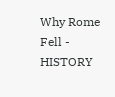Why Rome Fell - HISTORY